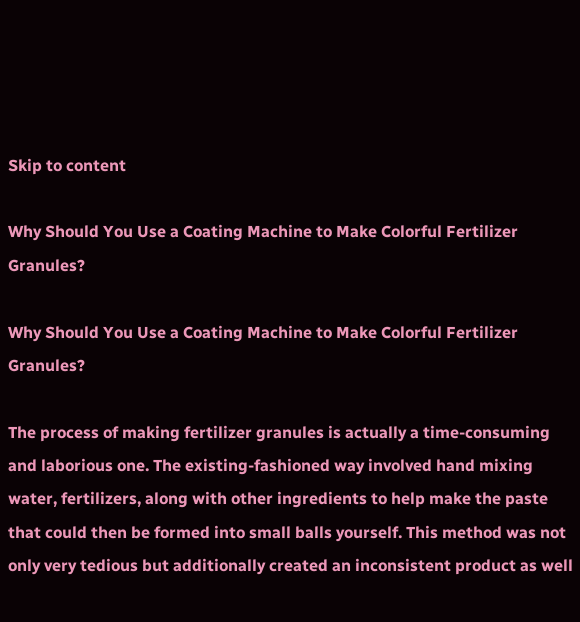Skip to content

Why Should You Use a Coating Machine to Make Colorful Fertilizer Granules?

Why Should You Use a Coating Machine to Make Colorful Fertilizer Granules?

The process of making fertilizer granules is actually a time-consuming and laborious one. The existing-fashioned way involved hand mixing water, fertilizers, along with other ingredients to help make the paste that could then be formed into small balls yourself. This method was not only very tedious but additionally created an inconsistent product as well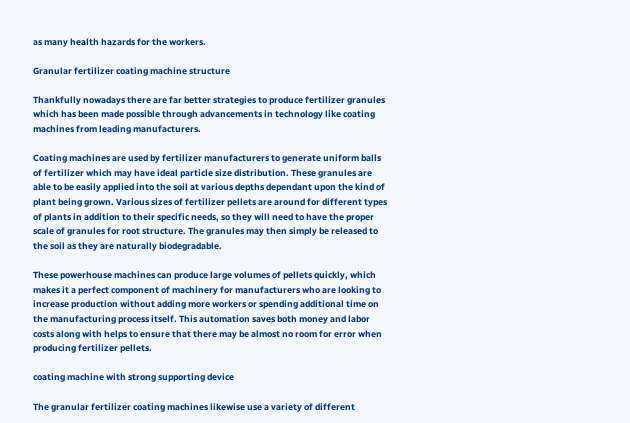as many health hazards for the workers.

Granular fertilizer coating machine structure

Thankfully nowadays there are far better strategies to produce fertilizer granules which has been made possible through advancements in technology like coating machines from leading manufacturers.

Coating machines are used by fertilizer manufacturers to generate uniform balls of fertilizer which may have ideal particle size distribution. These granules are able to be easily applied into the soil at various depths dependant upon the kind of plant being grown. Various sizes of fertilizer pellets are around for different types of plants in addition to their specific needs, so they will need to have the proper scale of granules for root structure. The granules may then simply be released to the soil as they are naturally biodegradable.

These powerhouse machines can produce large volumes of pellets quickly, which makes it a perfect component of machinery for manufacturers who are looking to increase production without adding more workers or spending additional time on the manufacturing process itself. This automation saves both money and labor costs along with helps to ensure that there may be almost no room for error when producing fertilizer pellets.

coating machine with strong supporting device

The granular fertilizer coating machines likewise use a variety of different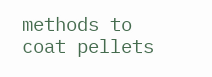methods to coat pellets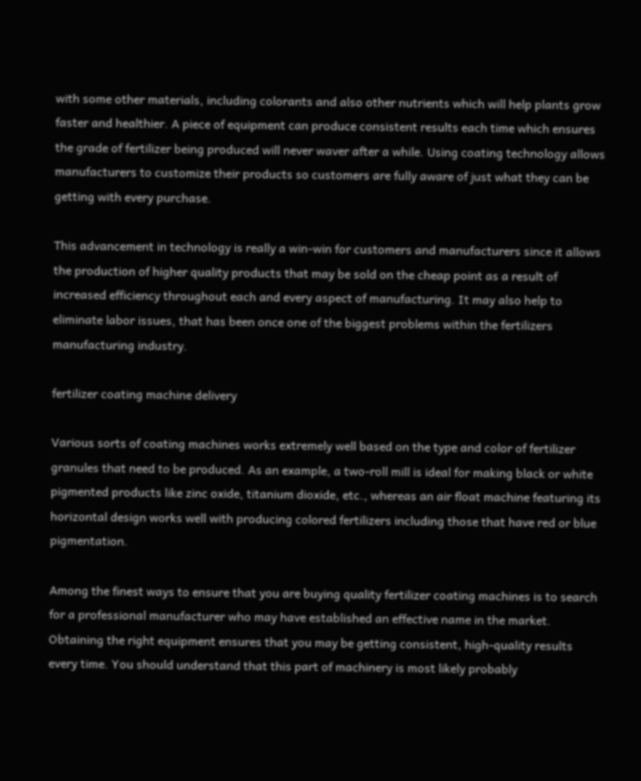with some other materials, including colorants and also other nutrients which will help plants grow faster and healthier. A piece of equipment can produce consistent results each time which ensures the grade of fertilizer being produced will never waver after a while. Using coating technology allows manufacturers to customize their products so customers are fully aware of just what they can be getting with every purchase.

This advancement in technology is really a win-win for customers and manufacturers since it allows the production of higher quality products that may be sold on the cheap point as a result of increased efficiency throughout each and every aspect of manufacturing. It may also help to eliminate labor issues, that has been once one of the biggest problems within the fertilizers manufacturing industry.

fertilizer coating machine delivery

Various sorts of coating machines works extremely well based on the type and color of fertilizer granules that need to be produced. As an example, a two-roll mill is ideal for making black or white pigmented products like zinc oxide, titanium dioxide, etc., whereas an air float machine featuring its horizontal design works well with producing colored fertilizers including those that have red or blue pigmentation.

Among the finest ways to ensure that you are buying quality fertilizer coating machines is to search for a professional manufacturer who may have established an effective name in the market. Obtaining the right equipment ensures that you may be getting consistent, high-quality results every time. You should understand that this part of machinery is most likely probably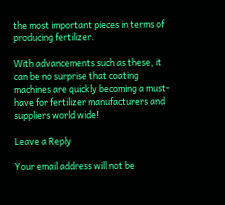the most important pieces in terms of producing fertilizer.

With advancements such as these, it can be no surprise that coating machines are quickly becoming a must-have for fertilizer manufacturers and suppliers world wide!

Leave a Reply

Your email address will not be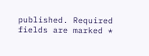published. Required fields are marked *